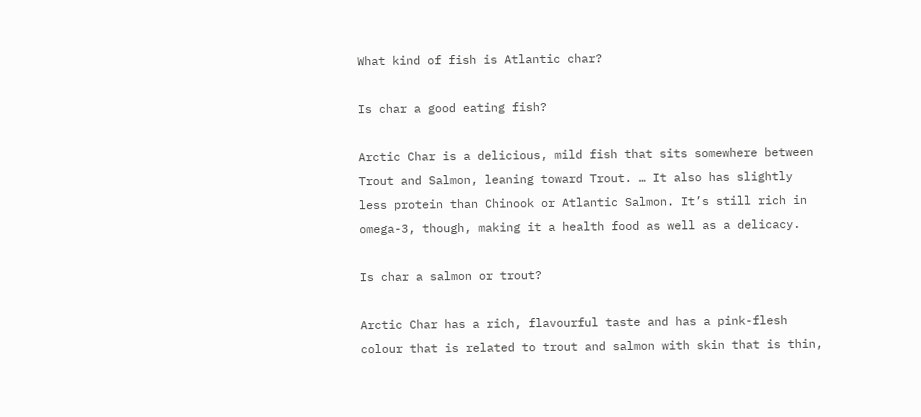What kind of fish is Atlantic char?

Is char a good eating fish?

Arctic Char is a delicious, mild fish that sits somewhere between Trout and Salmon, leaning toward Trout. … It also has slightly less protein than Chinook or Atlantic Salmon. It’s still rich in omega-3, though, making it a health food as well as a delicacy.

Is char a salmon or trout?

Arctic Char has a rich, flavourful taste and has a pink-flesh colour that is related to trout and salmon with skin that is thin,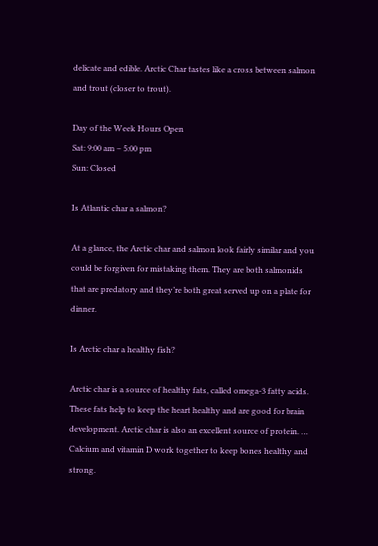delicate and edible. Arctic Char tastes like a cross between salmon and trout (closer to trout).

Day of the Week Hours Open
Sat: 9:00 am – 5:00 pm
Sun: Closed

Is Atlantic char a salmon?

At a glance, the Arctic char and salmon look fairly similar and you could be forgiven for mistaking them. They are both salmonids that are predatory and they’re both great served up on a plate for dinner.

Is Arctic char a healthy fish?

Arctic char is a source of healthy fats, called omega-3 fatty acids. These fats help to keep the heart healthy and are good for brain development. Arctic char is also an excellent source of protein. … Calcium and vitamin D work together to keep bones healthy and strong.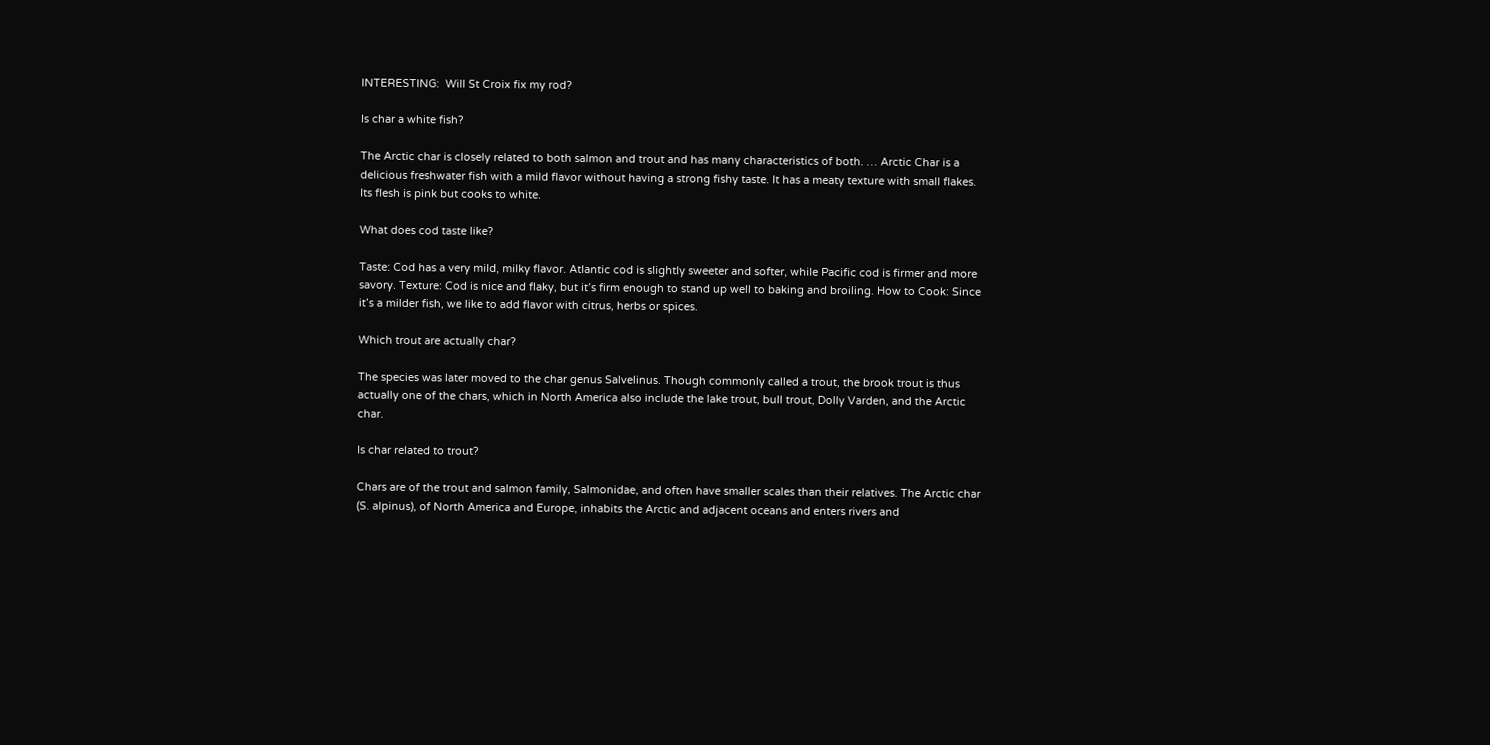INTERESTING:  Will St Croix fix my rod?

Is char a white fish?

The Arctic char is closely related to both salmon and trout and has many characteristics of both. … Arctic Char is a delicious freshwater fish with a mild flavor without having a strong fishy taste. It has a meaty texture with small flakes. Its flesh is pink but cooks to white.

What does cod taste like?

Taste: Cod has a very mild, milky flavor. Atlantic cod is slightly sweeter and softer, while Pacific cod is firmer and more savory. Texture: Cod is nice and flaky, but it’s firm enough to stand up well to baking and broiling. How to Cook: Since it’s a milder fish, we like to add flavor with citrus, herbs or spices.

Which trout are actually char?

The species was later moved to the char genus Salvelinus. Though commonly called a trout, the brook trout is thus actually one of the chars, which in North America also include the lake trout, bull trout, Dolly Varden, and the Arctic char.

Is char related to trout?

Chars are of the trout and salmon family, Salmonidae, and often have smaller scales than their relatives. The Arctic char (S. alpinus), of North America and Europe, inhabits the Arctic and adjacent oceans and enters rivers and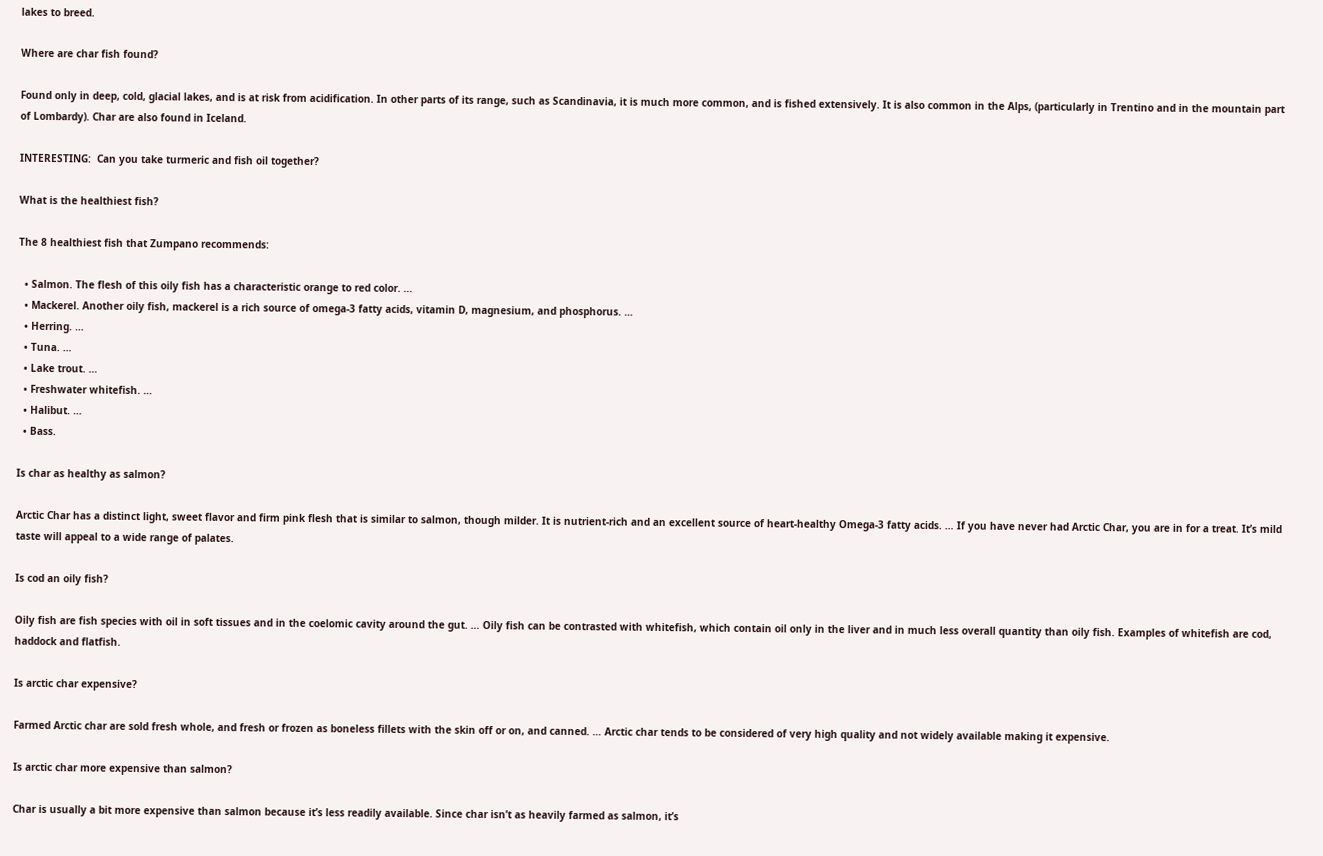lakes to breed.

Where are char fish found?

Found only in deep, cold, glacial lakes, and is at risk from acidification. In other parts of its range, such as Scandinavia, it is much more common, and is fished extensively. It is also common in the Alps, (particularly in Trentino and in the mountain part of Lombardy). Char are also found in Iceland.

INTERESTING:  Can you take turmeric and fish oil together?

What is the healthiest fish?

The 8 healthiest fish that Zumpano recommends:

  • Salmon. The flesh of this oily fish has a characteristic orange to red color. …
  • Mackerel. Another oily fish, mackerel is a rich source of omega-3 fatty acids, vitamin D, magnesium, and phosphorus. …
  • Herring. …
  • Tuna. …
  • Lake trout. …
  • Freshwater whitefish. …
  • Halibut. …
  • Bass.

Is char as healthy as salmon?

Arctic Char has a distinct light, sweet flavor and firm pink flesh that is similar to salmon, though milder. It is nutrient-rich and an excellent source of heart-healthy Omega-3 fatty acids. … If you have never had Arctic Char, you are in for a treat. It’s mild taste will appeal to a wide range of palates.

Is cod an oily fish?

Oily fish are fish species with oil in soft tissues and in the coelomic cavity around the gut. … Oily fish can be contrasted with whitefish, which contain oil only in the liver and in much less overall quantity than oily fish. Examples of whitefish are cod, haddock and flatfish.

Is arctic char expensive?

Farmed Arctic char are sold fresh whole, and fresh or frozen as boneless fillets with the skin off or on, and canned. … Arctic char tends to be considered of very high quality and not widely available making it expensive.

Is arctic char more expensive than salmon?

Char is usually a bit more expensive than salmon because it’s less readily available. Since char isn’t as heavily farmed as salmon, it’s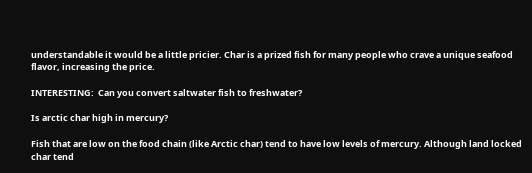understandable it would be a little pricier. Char is a prized fish for many people who crave a unique seafood flavor, increasing the price.

INTERESTING:  Can you convert saltwater fish to freshwater?

Is arctic char high in mercury?

Fish that are low on the food chain (like Arctic char) tend to have low levels of mercury. Although land locked char tend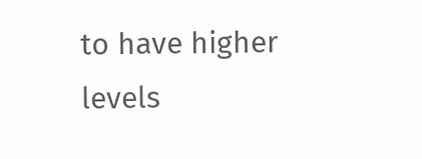to have higher levels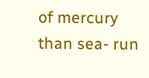of mercury than sea- run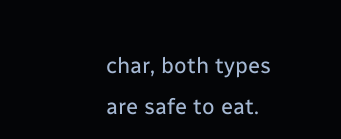char, both types are safe to eat.